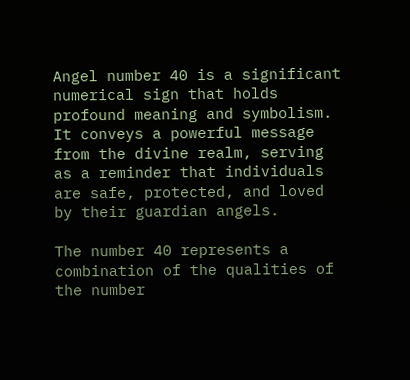Angel number 40 is a significant numerical sign that holds profound meaning and symbolism. It conveys a powerful message from the divine realm, serving as a reminder that individuals are safe, protected, and loved by their guardian angels.

The number 40 represents a combination of the qualities of the number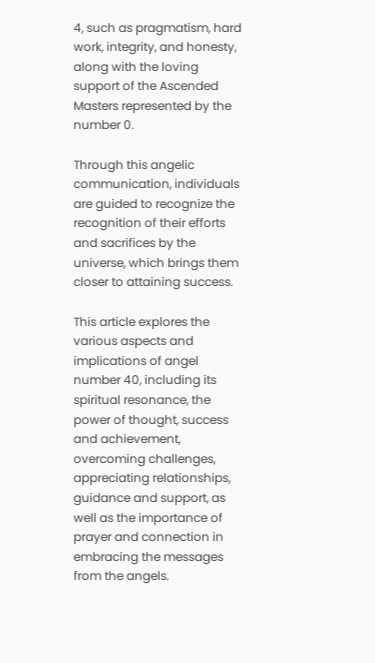4, such as pragmatism, hard work, integrity, and honesty, along with the loving support of the Ascended Masters represented by the number 0.

Through this angelic communication, individuals are guided to recognize the recognition of their efforts and sacrifices by the universe, which brings them closer to attaining success.

This article explores the various aspects and implications of angel number 40, including its spiritual resonance, the power of thought, success and achievement, overcoming challenges, appreciating relationships, guidance and support, as well as the importance of prayer and connection in embracing the messages from the angels.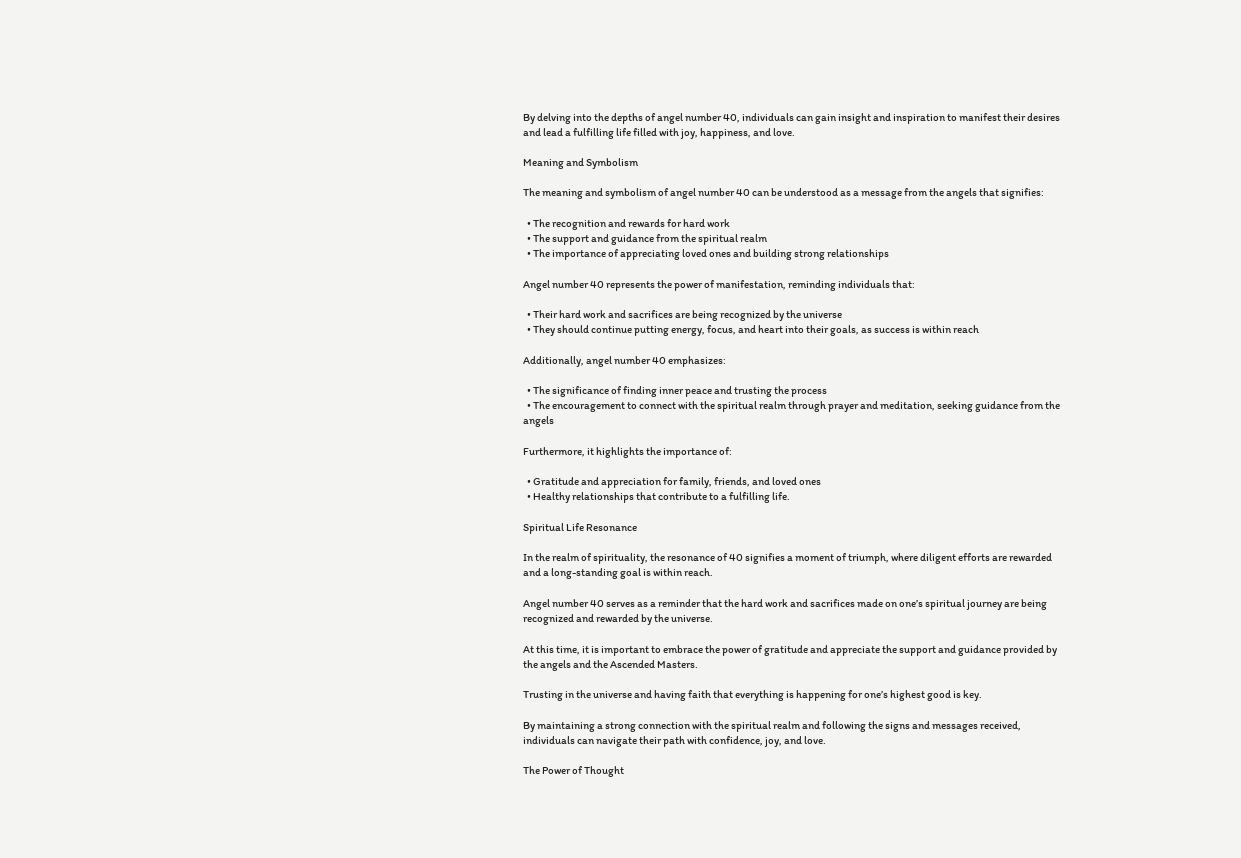By delving into the depths of angel number 40, individuals can gain insight and inspiration to manifest their desires and lead a fulfilling life filled with joy, happiness, and love.

Meaning and Symbolism

The meaning and symbolism of angel number 40 can be understood as a message from the angels that signifies:

  • The recognition and rewards for hard work
  • The support and guidance from the spiritual realm
  • The importance of appreciating loved ones and building strong relationships

Angel number 40 represents the power of manifestation, reminding individuals that:

  • Their hard work and sacrifices are being recognized by the universe
  • They should continue putting energy, focus, and heart into their goals, as success is within reach

Additionally, angel number 40 emphasizes:

  • The significance of finding inner peace and trusting the process
  • The encouragement to connect with the spiritual realm through prayer and meditation, seeking guidance from the angels

Furthermore, it highlights the importance of:

  • Gratitude and appreciation for family, friends, and loved ones
  • Healthy relationships that contribute to a fulfilling life.

Spiritual Life Resonance

In the realm of spirituality, the resonance of 40 signifies a moment of triumph, where diligent efforts are rewarded and a long-standing goal is within reach.

Angel number 40 serves as a reminder that the hard work and sacrifices made on one’s spiritual journey are being recognized and rewarded by the universe.

At this time, it is important to embrace the power of gratitude and appreciate the support and guidance provided by the angels and the Ascended Masters.

Trusting in the universe and having faith that everything is happening for one’s highest good is key.

By maintaining a strong connection with the spiritual realm and following the signs and messages received, individuals can navigate their path with confidence, joy, and love.

The Power of Thought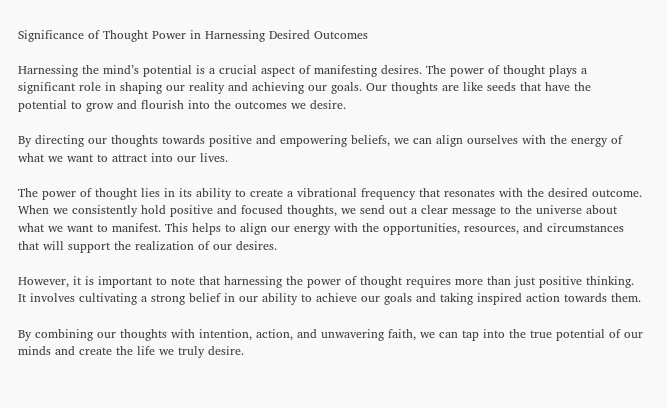Significance of Thought Power in Harnessing Desired Outcomes

Harnessing the mind’s potential is a crucial aspect of manifesting desires. The power of thought plays a significant role in shaping our reality and achieving our goals. Our thoughts are like seeds that have the potential to grow and flourish into the outcomes we desire.

By directing our thoughts towards positive and empowering beliefs, we can align ourselves with the energy of what we want to attract into our lives.

The power of thought lies in its ability to create a vibrational frequency that resonates with the desired outcome. When we consistently hold positive and focused thoughts, we send out a clear message to the universe about what we want to manifest. This helps to align our energy with the opportunities, resources, and circumstances that will support the realization of our desires.

However, it is important to note that harnessing the power of thought requires more than just positive thinking. It involves cultivating a strong belief in our ability to achieve our goals and taking inspired action towards them.

By combining our thoughts with intention, action, and unwavering faith, we can tap into the true potential of our minds and create the life we truly desire.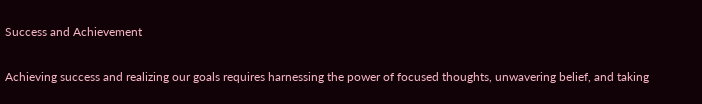Success and Achievement

Achieving success and realizing our goals requires harnessing the power of focused thoughts, unwavering belief, and taking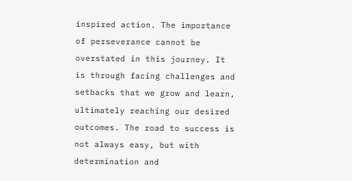inspired action. The importance of perseverance cannot be overstated in this journey. It is through facing challenges and setbacks that we grow and learn, ultimately reaching our desired outcomes. The road to success is not always easy, but with determination and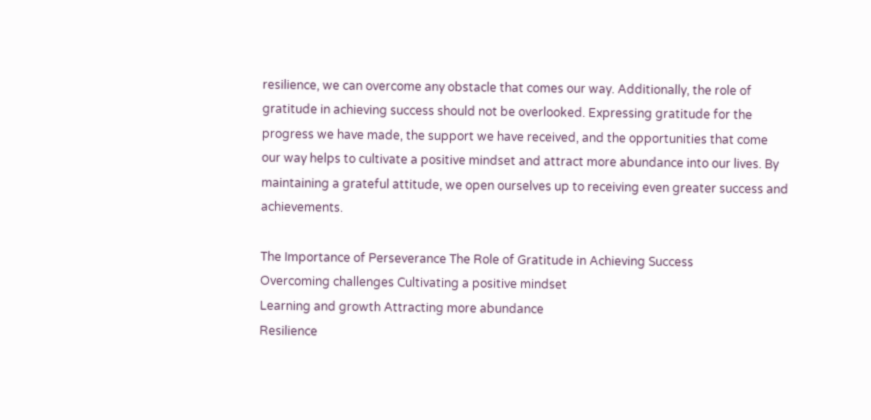resilience, we can overcome any obstacle that comes our way. Additionally, the role of gratitude in achieving success should not be overlooked. Expressing gratitude for the progress we have made, the support we have received, and the opportunities that come our way helps to cultivate a positive mindset and attract more abundance into our lives. By maintaining a grateful attitude, we open ourselves up to receiving even greater success and achievements.

The Importance of Perseverance The Role of Gratitude in Achieving Success
Overcoming challenges Cultivating a positive mindset
Learning and growth Attracting more abundance
Resilience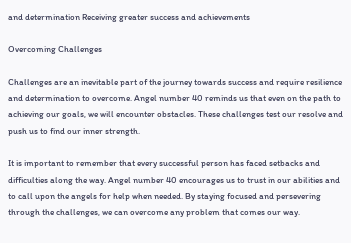and determination Receiving greater success and achievements

Overcoming Challenges

Challenges are an inevitable part of the journey towards success and require resilience and determination to overcome. Angel number 40 reminds us that even on the path to achieving our goals, we will encounter obstacles. These challenges test our resolve and push us to find our inner strength.

It is important to remember that every successful person has faced setbacks and difficulties along the way. Angel number 40 encourages us to trust in our abilities and to call upon the angels for help when needed. By staying focused and persevering through the challenges, we can overcome any problem that comes our way.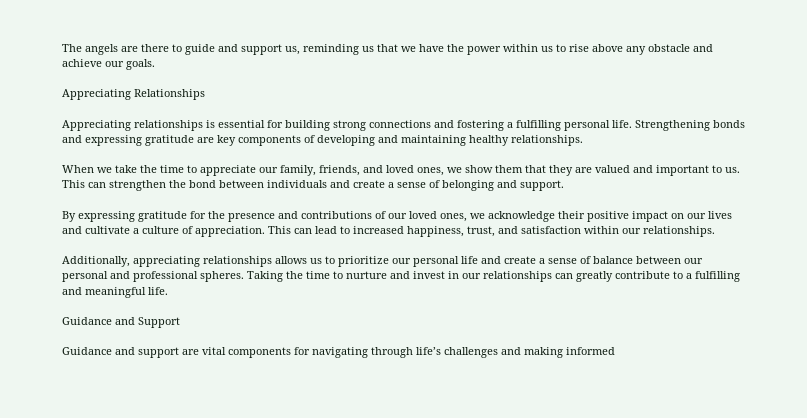The angels are there to guide and support us, reminding us that we have the power within us to rise above any obstacle and achieve our goals.

Appreciating Relationships

Appreciating relationships is essential for building strong connections and fostering a fulfilling personal life. Strengthening bonds and expressing gratitude are key components of developing and maintaining healthy relationships.

When we take the time to appreciate our family, friends, and loved ones, we show them that they are valued and important to us. This can strengthen the bond between individuals and create a sense of belonging and support.

By expressing gratitude for the presence and contributions of our loved ones, we acknowledge their positive impact on our lives and cultivate a culture of appreciation. This can lead to increased happiness, trust, and satisfaction within our relationships.

Additionally, appreciating relationships allows us to prioritize our personal life and create a sense of balance between our personal and professional spheres. Taking the time to nurture and invest in our relationships can greatly contribute to a fulfilling and meaningful life.

Guidance and Support

Guidance and support are vital components for navigating through life’s challenges and making informed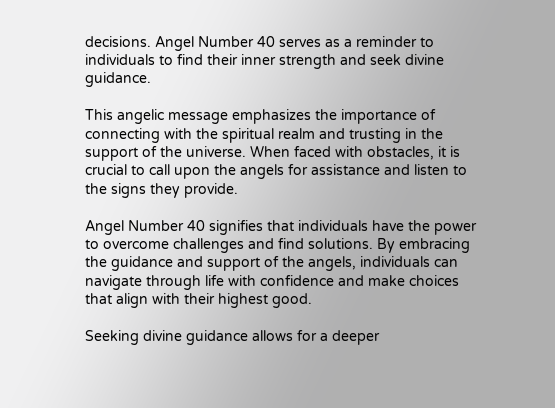decisions. Angel Number 40 serves as a reminder to individuals to find their inner strength and seek divine guidance.

This angelic message emphasizes the importance of connecting with the spiritual realm and trusting in the support of the universe. When faced with obstacles, it is crucial to call upon the angels for assistance and listen to the signs they provide.

Angel Number 40 signifies that individuals have the power to overcome challenges and find solutions. By embracing the guidance and support of the angels, individuals can navigate through life with confidence and make choices that align with their highest good.

Seeking divine guidance allows for a deeper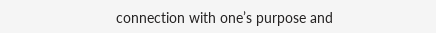connection with one’s purpose and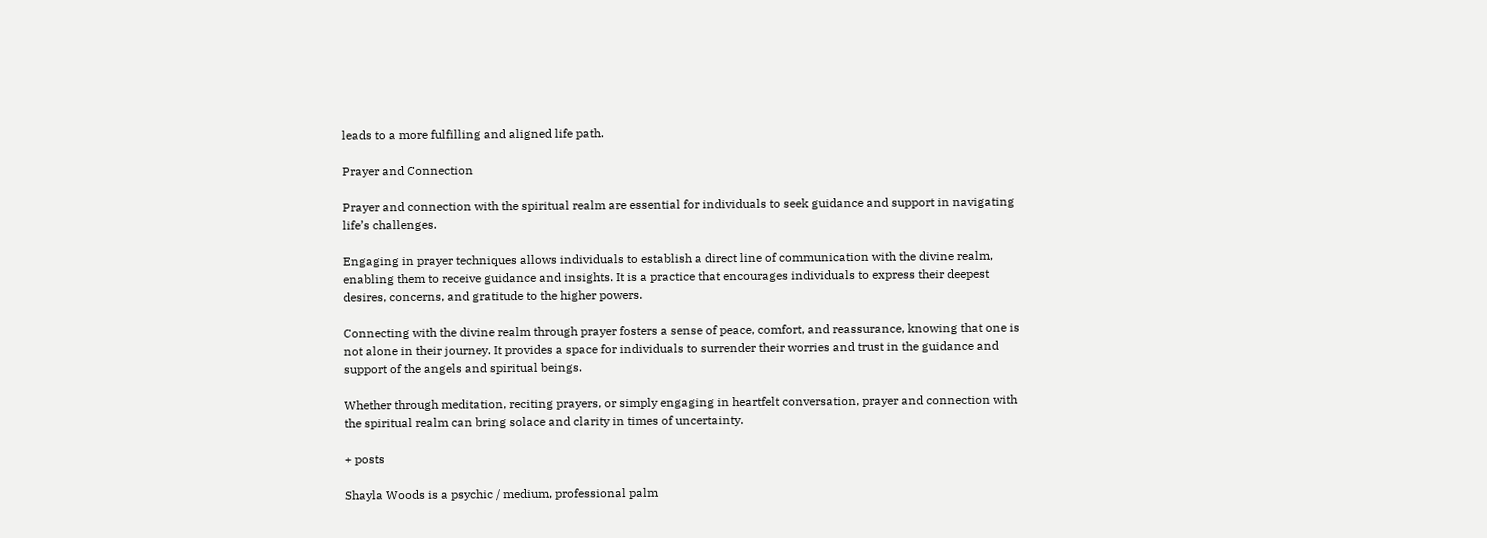leads to a more fulfilling and aligned life path.

Prayer and Connection

Prayer and connection with the spiritual realm are essential for individuals to seek guidance and support in navigating life’s challenges.

Engaging in prayer techniques allows individuals to establish a direct line of communication with the divine realm, enabling them to receive guidance and insights. It is a practice that encourages individuals to express their deepest desires, concerns, and gratitude to the higher powers.

Connecting with the divine realm through prayer fosters a sense of peace, comfort, and reassurance, knowing that one is not alone in their journey. It provides a space for individuals to surrender their worries and trust in the guidance and support of the angels and spiritual beings.

Whether through meditation, reciting prayers, or simply engaging in heartfelt conversation, prayer and connection with the spiritual realm can bring solace and clarity in times of uncertainty.

+ posts

Shayla Woods is a psychic / medium, professional palm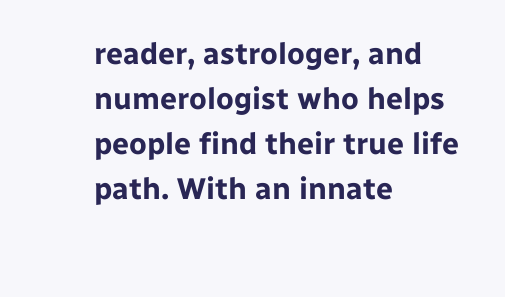reader, astrologer, and numerologist who helps people find their true life path. With an innate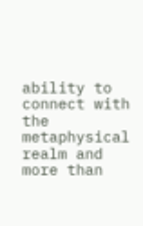ability to connect with the metaphysical realm and more than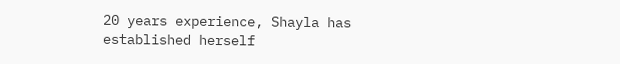20 years experience, Shayla has established herself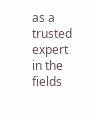as a trusted expert in the fields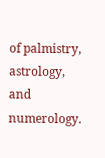of palmistry, astrology, and numerology.